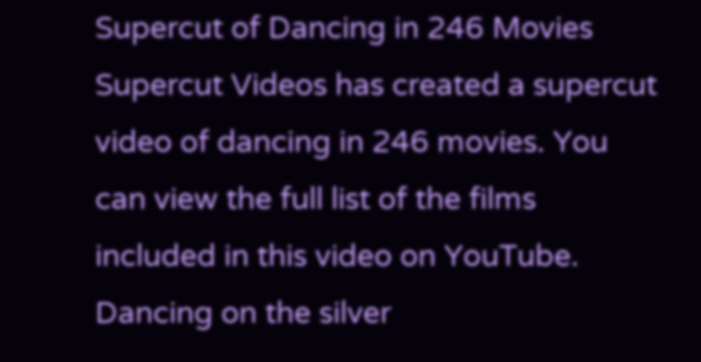Supercut of Dancing in 246 Movies
Supercut Videos has created a supercut video of dancing in 246 movies. You can view the full list of the films included in this video on YouTube. Dancing on the silver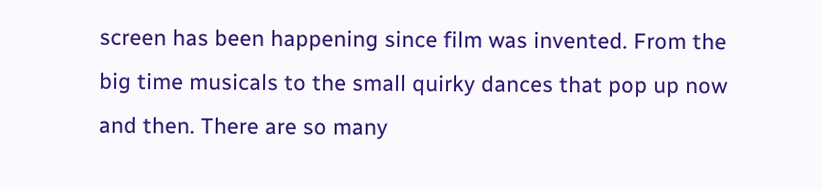screen has been happening since film was invented. From the big time musicals to the small quirky dances that pop up now and then. There are so many